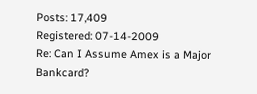Posts: 17,409
Registered: 07-14-2009
Re: Can I Assume Amex is a Major Bankcard?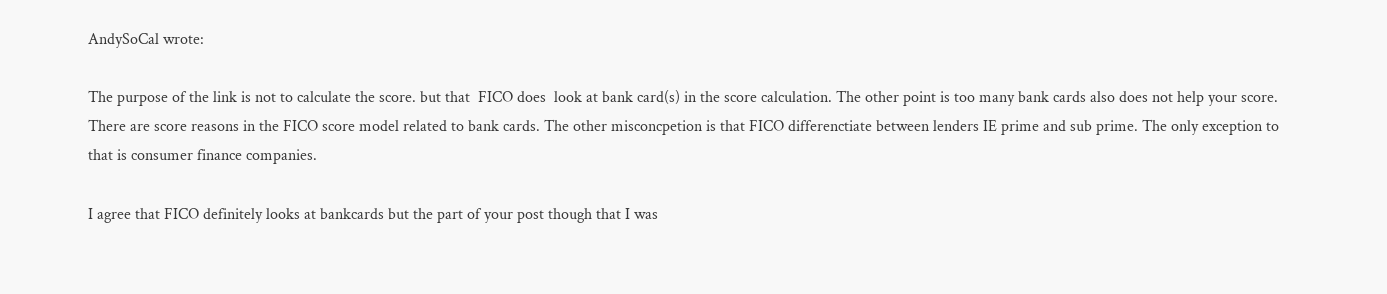AndySoCal wrote:

The purpose of the link is not to calculate the score. but that  FICO does  look at bank card(s) in the score calculation. The other point is too many bank cards also does not help your score.  There are score reasons in the FICO score model related to bank cards. The other misconcpetion is that FICO differenctiate between lenders IE prime and sub prime. The only exception to that is consumer finance companies.

I agree that FICO definitely looks at bankcards but the part of your post though that I was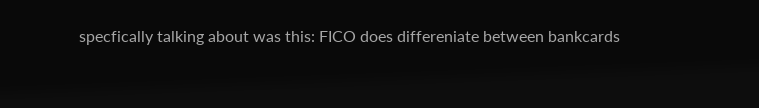specfically talking about was this: FICO does differeniate between bankcards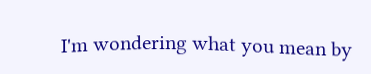I'm wondering what you mean by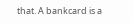that. A bankcard is a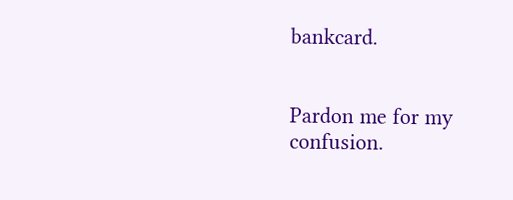bankcard.


Pardon me for my confusion.